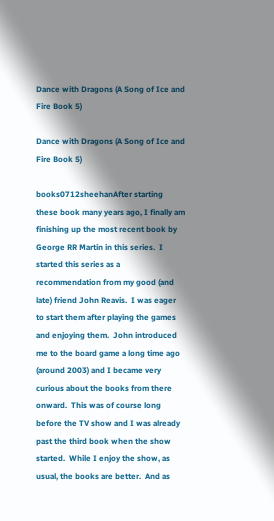Dance with Dragons (A Song of Ice and Fire Book 5)

Dance with Dragons (A Song of Ice and Fire Book 5)

books0712sheehanAfter starting these book many years ago, I finally am finishing up the most recent book by George RR Martin in this series.  I started this series as a recommendation from my good (and late) friend John Reavis.  I was eager to start them after playing the games and enjoying them.  John introduced me to the board game a long time ago (around 2003) and I became very curious about the books from there onward.  This was of course long before the TV show and I was already past the third book when the show started.  While I enjoy the show, as usual, the books are better.  And as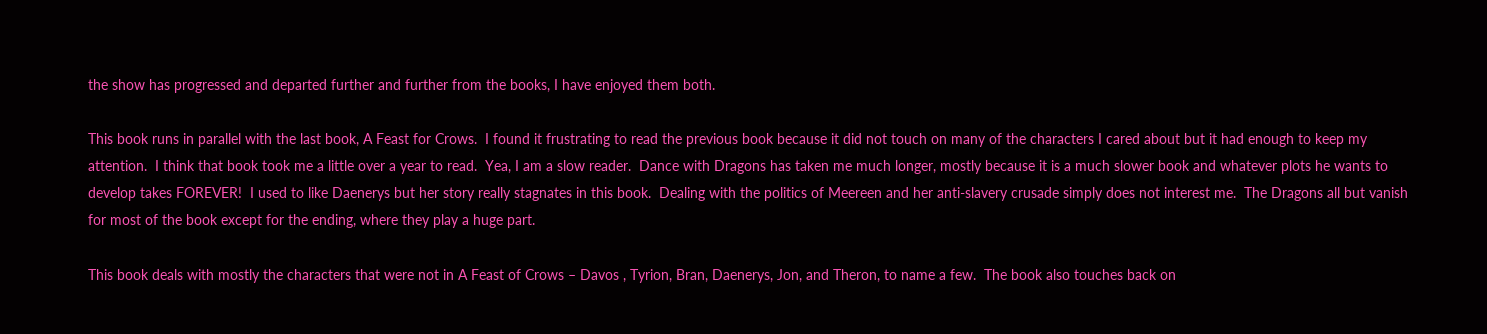the show has progressed and departed further and further from the books, I have enjoyed them both.

This book runs in parallel with the last book, A Feast for Crows.  I found it frustrating to read the previous book because it did not touch on many of the characters I cared about but it had enough to keep my attention.  I think that book took me a little over a year to read.  Yea, I am a slow reader.  Dance with Dragons has taken me much longer, mostly because it is a much slower book and whatever plots he wants to develop takes FOREVER!  I used to like Daenerys but her story really stagnates in this book.  Dealing with the politics of Meereen and her anti-slavery crusade simply does not interest me.  The Dragons all but vanish for most of the book except for the ending, where they play a huge part.

This book deals with mostly the characters that were not in A Feast of Crows – Davos , Tyrion, Bran, Daenerys, Jon, and Theron, to name a few.  The book also touches back on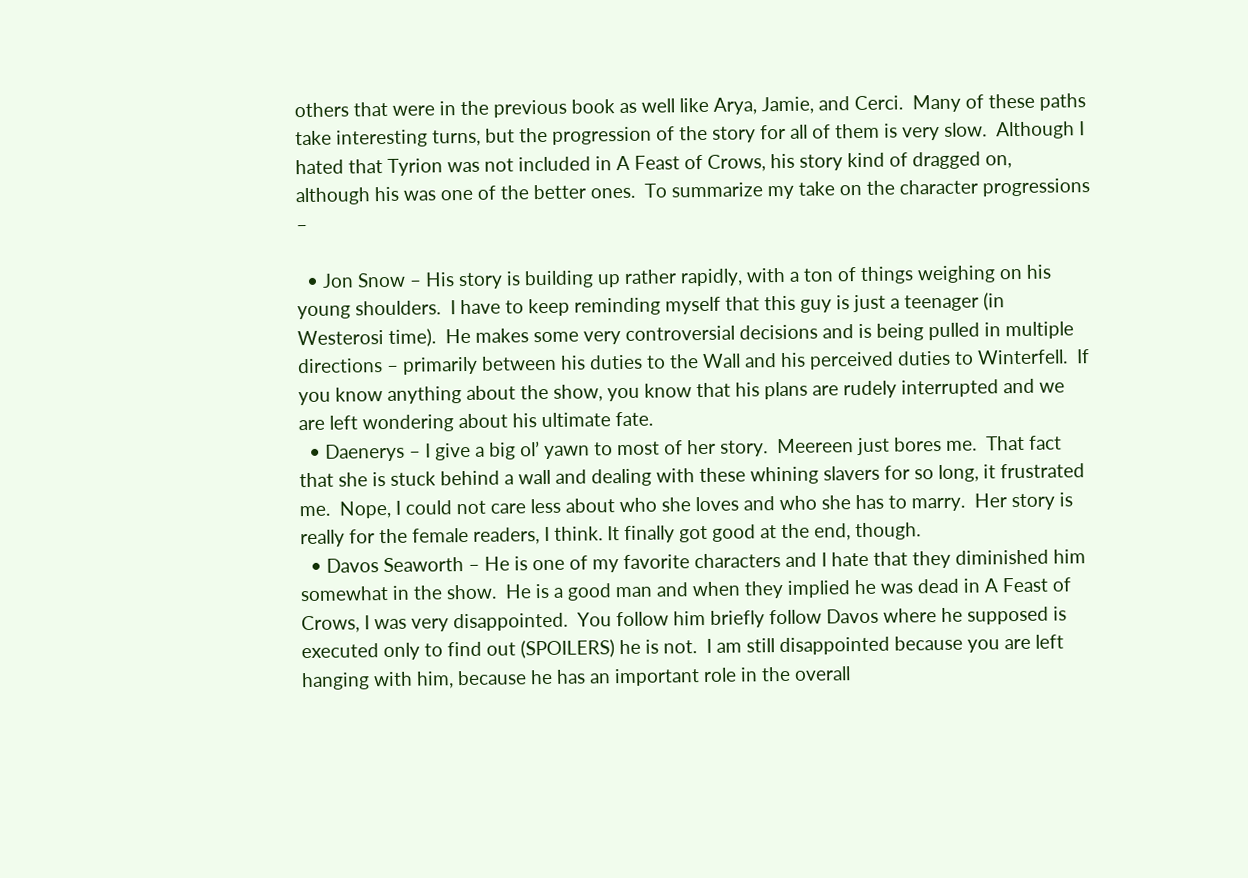others that were in the previous book as well like Arya, Jamie, and Cerci.  Many of these paths take interesting turns, but the progression of the story for all of them is very slow.  Although I hated that Tyrion was not included in A Feast of Crows, his story kind of dragged on, although his was one of the better ones.  To summarize my take on the character progressions –

  • Jon Snow – His story is building up rather rapidly, with a ton of things weighing on his young shoulders.  I have to keep reminding myself that this guy is just a teenager (in Westerosi time).  He makes some very controversial decisions and is being pulled in multiple directions – primarily between his duties to the Wall and his perceived duties to Winterfell.  If you know anything about the show, you know that his plans are rudely interrupted and we are left wondering about his ultimate fate.
  • Daenerys – I give a big ol’ yawn to most of her story.  Meereen just bores me.  That fact that she is stuck behind a wall and dealing with these whining slavers for so long, it frustrated me.  Nope, I could not care less about who she loves and who she has to marry.  Her story is really for the female readers, I think. It finally got good at the end, though.
  • Davos Seaworth – He is one of my favorite characters and I hate that they diminished him somewhat in the show.  He is a good man and when they implied he was dead in A Feast of Crows, I was very disappointed.  You follow him briefly follow Davos where he supposed is executed only to find out (SPOILERS) he is not.  I am still disappointed because you are left hanging with him, because he has an important role in the overall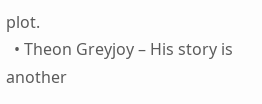plot.
  • Theon Greyjoy – His story is another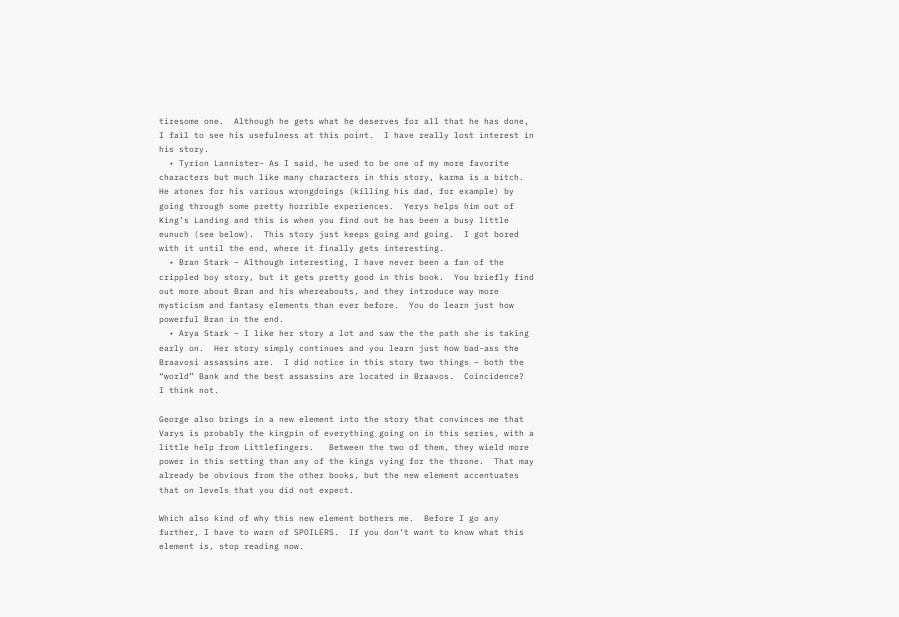tiresome one.  Although he gets what he deserves for all that he has done, I fail to see his usefulness at this point.  I have really lost interest in his story.
  • Tyrion Lannister– As I said, he used to be one of my more favorite characters but much like many characters in this story, karma is a bitch.  He atones for his various wrongdoings (killing his dad, for example) by going through some pretty horrible experiences.  Yerys helps him out of King’s Landing and this is when you find out he has been a busy little eunuch (see below).  This story just keeps going and going.  I got bored with it until the end, where it finally gets interesting.
  • Bran Stark – Although interesting, I have never been a fan of the crippled boy story, but it gets pretty good in this book.  You briefly find out more about Bran and his whereabouts, and they introduce way more mysticism and fantasy elements than ever before.  You do learn just how powerful Bran in the end.
  • Arya Stark – I like her story a lot and saw the the path she is taking early on.  Her story simply continues and you learn just how bad-ass the Braavosi assassins are.  I did notice in this story two things – both the “world” Bank and the best assassins are located in Braavos.  Coincidence?  I think not.

George also brings in a new element into the story that convinces me that Varys is probably the kingpin of everything going on in this series, with a little help from Littlefingers.   Between the two of them, they wield more power in this setting than any of the kings vying for the throne.  That may already be obvious from the other books, but the new element accentuates that on levels that you did not expect.

Which also kind of why this new element bothers me.  Before I go any further, I have to warn of SPOILERS.  If you don’t want to know what this element is, stop reading now.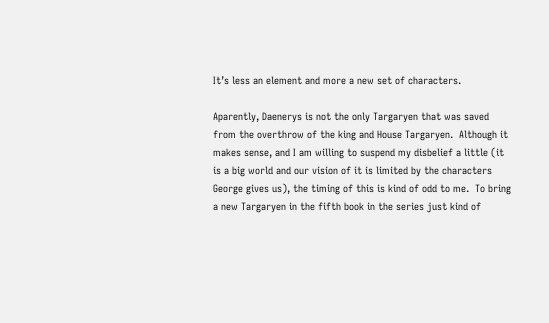It’s less an element and more a new set of characters.

Aparently, Daenerys is not the only Targaryen that was saved from the overthrow of the king and House Targaryen.  Although it makes sense, and I am willing to suspend my disbelief a little (it is a big world and our vision of it is limited by the characters George gives us), the timing of this is kind of odd to me.  To bring a new Targaryen in the fifth book in the series just kind of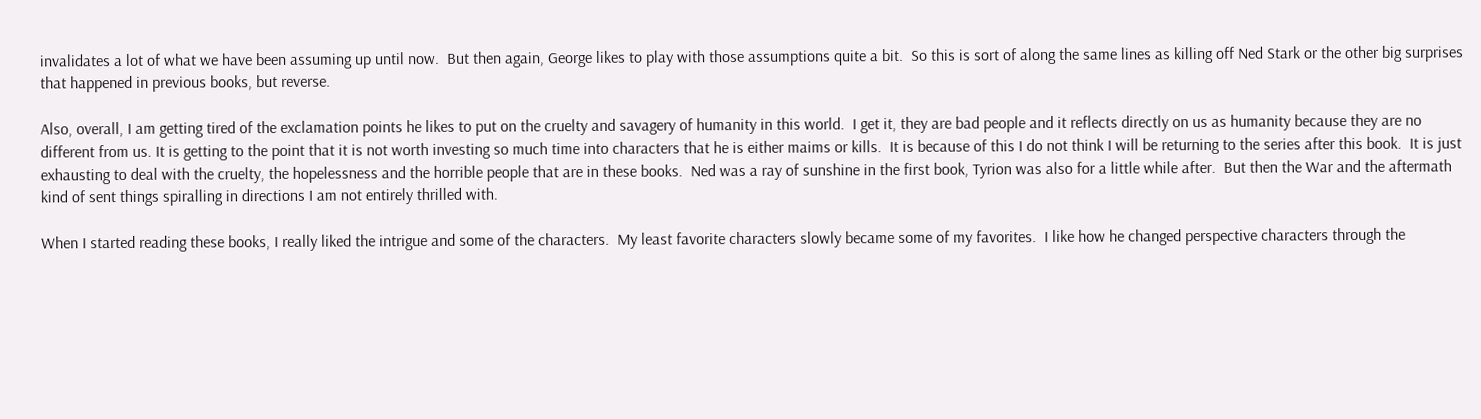invalidates a lot of what we have been assuming up until now.  But then again, George likes to play with those assumptions quite a bit.  So this is sort of along the same lines as killing off Ned Stark or the other big surprises that happened in previous books, but reverse.

Also, overall, I am getting tired of the exclamation points he likes to put on the cruelty and savagery of humanity in this world.  I get it, they are bad people and it reflects directly on us as humanity because they are no different from us. It is getting to the point that it is not worth investing so much time into characters that he is either maims or kills.  It is because of this I do not think I will be returning to the series after this book.  It is just exhausting to deal with the cruelty, the hopelessness and the horrible people that are in these books.  Ned was a ray of sunshine in the first book, Tyrion was also for a little while after.  But then the War and the aftermath kind of sent things spiralling in directions I am not entirely thrilled with.

When I started reading these books, I really liked the intrigue and some of the characters.  My least favorite characters slowly became some of my favorites.  I like how he changed perspective characters through the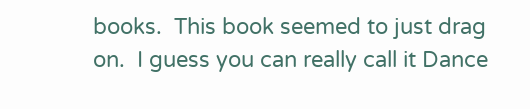books.  This book seemed to just drag on.  I guess you can really call it Dance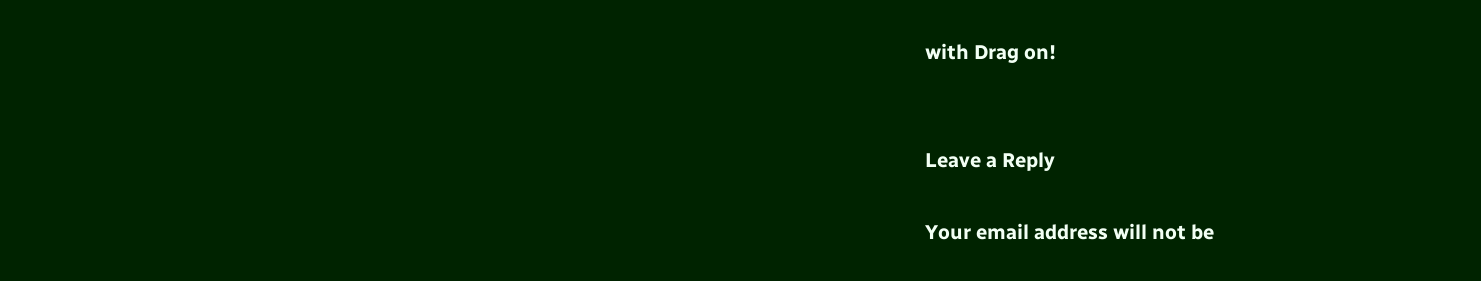with Drag on!


Leave a Reply

Your email address will not be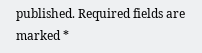published. Required fields are marked *